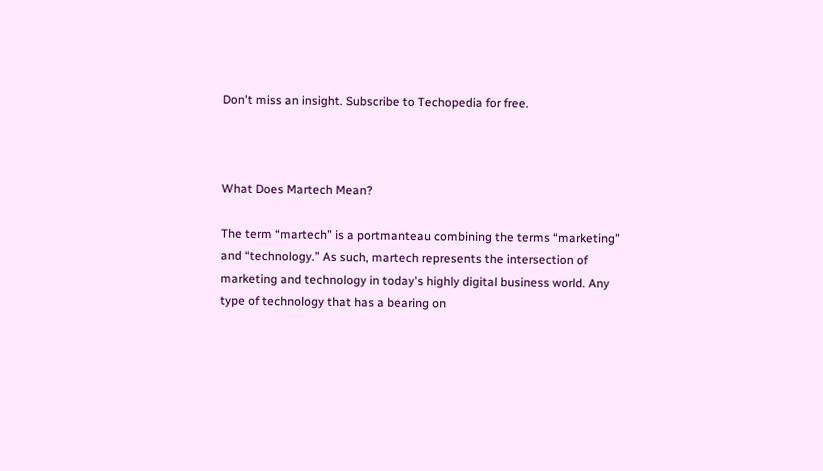Don't miss an insight. Subscribe to Techopedia for free.



What Does Martech Mean?

The term “martech” is a portmanteau combining the terms “marketing” and “technology.” As such, martech represents the intersection of marketing and technology in today's highly digital business world. Any type of technology that has a bearing on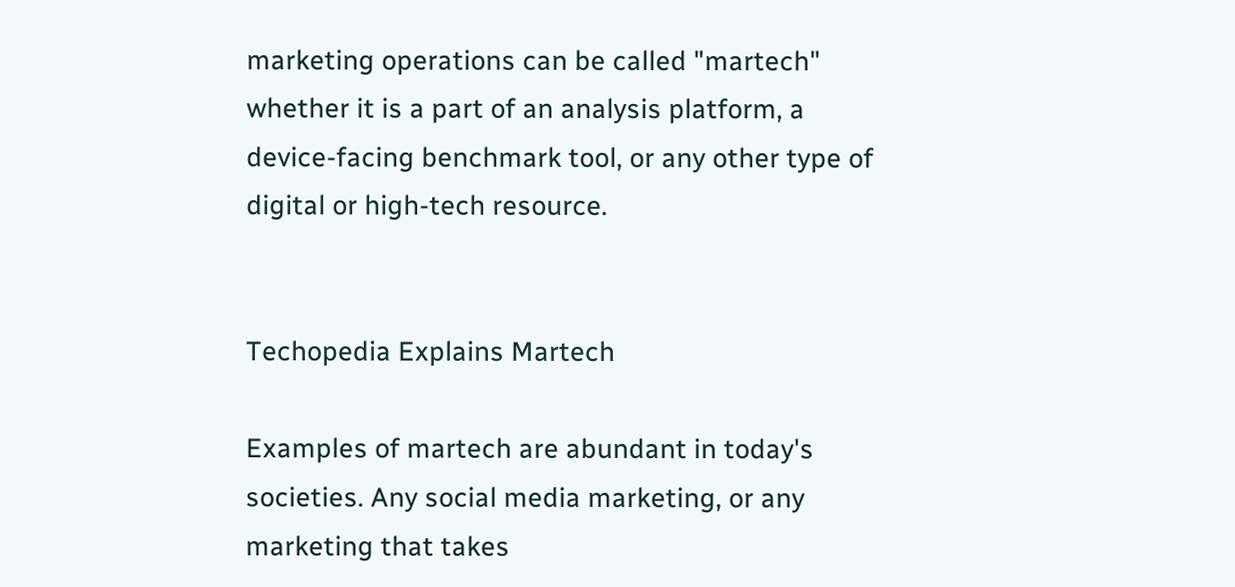marketing operations can be called "martech" whether it is a part of an analysis platform, a device-facing benchmark tool, or any other type of digital or high-tech resource.


Techopedia Explains Martech

Examples of martech are abundant in today's societies. Any social media marketing, or any marketing that takes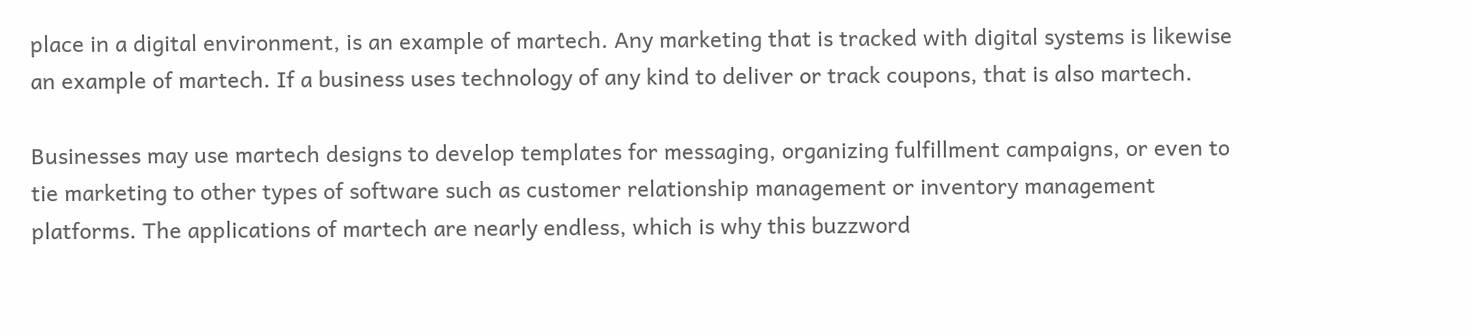place in a digital environment, is an example of martech. Any marketing that is tracked with digital systems is likewise an example of martech. If a business uses technology of any kind to deliver or track coupons, that is also martech.

Businesses may use martech designs to develop templates for messaging, organizing fulfillment campaigns, or even to tie marketing to other types of software such as customer relationship management or inventory management platforms. The applications of martech are nearly endless, which is why this buzzword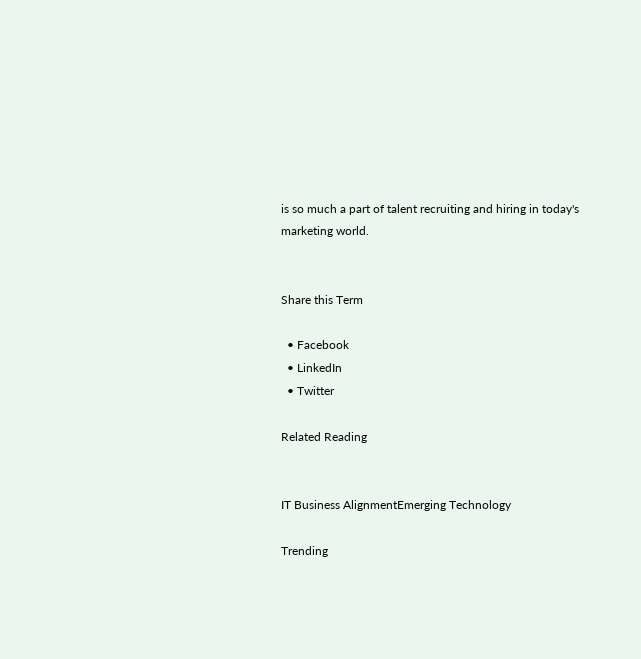is so much a part of talent recruiting and hiring in today's marketing world.


Share this Term

  • Facebook
  • LinkedIn
  • Twitter

Related Reading


IT Business AlignmentEmerging Technology

Trending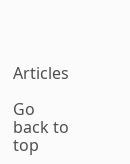Articles

Go back to top